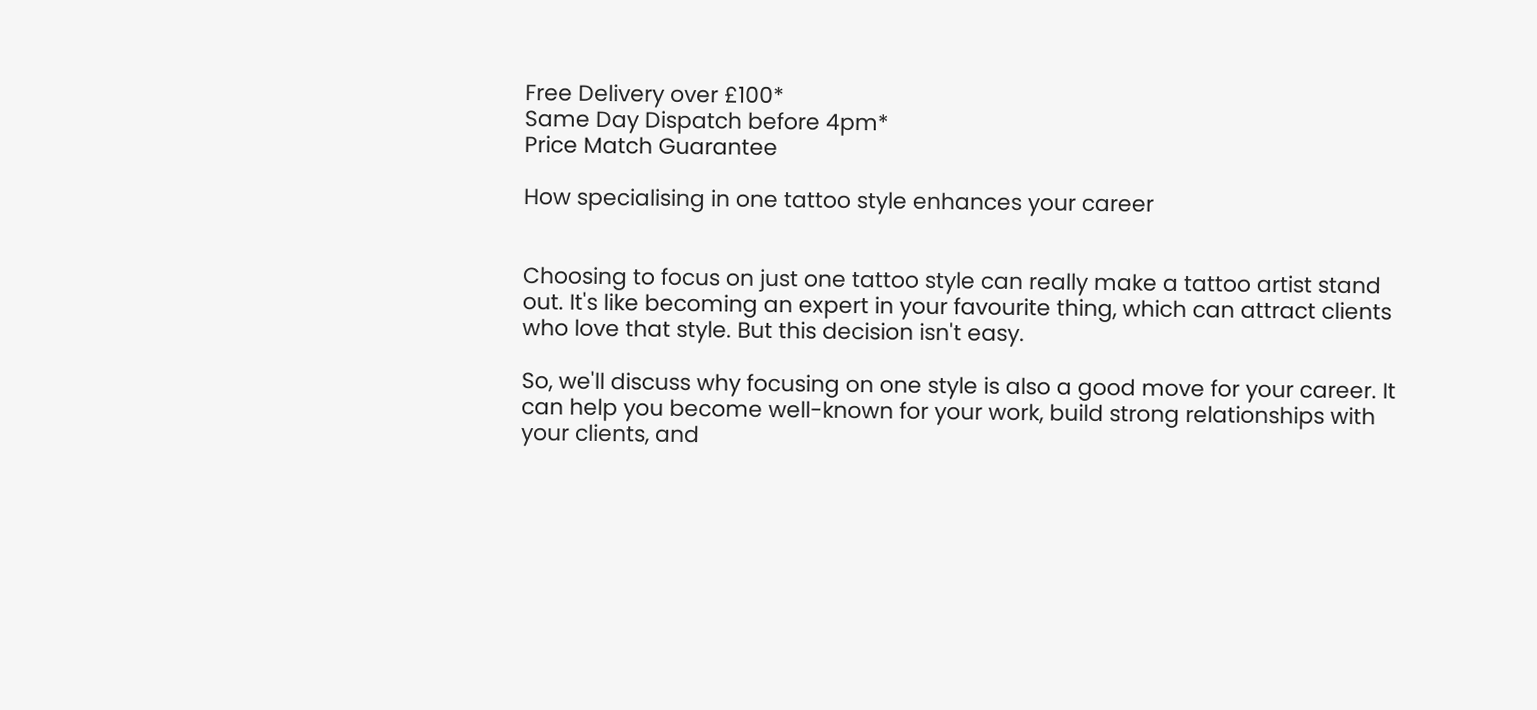Free Delivery over £100*
Same Day Dispatch before 4pm*
Price Match Guarantee

How specialising in one tattoo style enhances your career


Choosing to focus on just one tattoo style can really make a tattoo artist stand out. It's like becoming an expert in your favourite thing, which can attract clients who love that style. But this decision isn't easy.

So, we'll discuss why focusing on one style is also a good move for your career. It can help you become well-known for your work, build strong relationships with your clients, and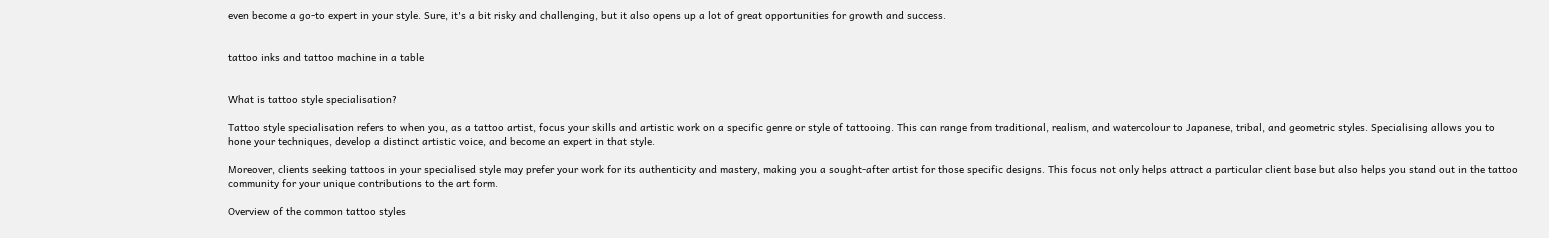even become a go-to expert in your style. Sure, it's a bit risky and challenging, but it also opens up a lot of great opportunities for growth and success.


tattoo inks and tattoo machine in a table


What is tattoo style specialisation?

Tattoo style specialisation refers to when you, as a tattoo artist, focus your skills and artistic work on a specific genre or style of tattooing. This can range from traditional, realism, and watercolour to Japanese, tribal, and geometric styles. Specialising allows you to hone your techniques, develop a distinct artistic voice, and become an expert in that style.

Moreover, clients seeking tattoos in your specialised style may prefer your work for its authenticity and mastery, making you a sought-after artist for those specific designs. This focus not only helps attract a particular client base but also helps you stand out in the tattoo community for your unique contributions to the art form.

Overview of the common tattoo styles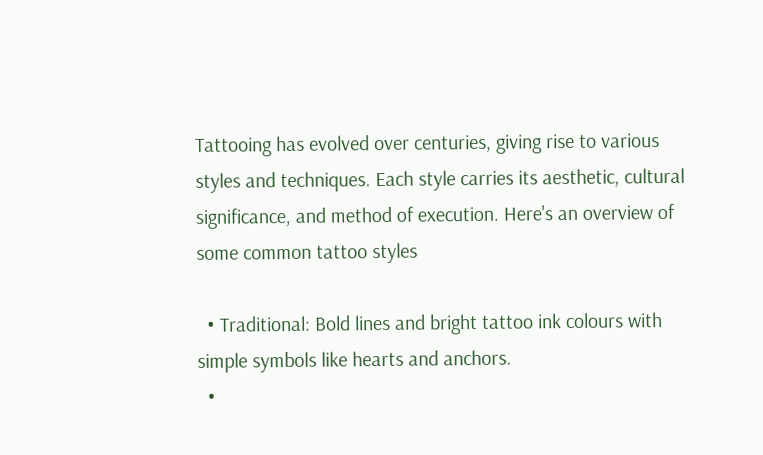Tattooing has evolved over centuries, giving rise to various styles and techniques. Each style carries its aesthetic, cultural significance, and method of execution. Here's an overview of some common tattoo styles

  • Traditional: Bold lines and bright tattoo ink colours with simple symbols like hearts and anchors.
  •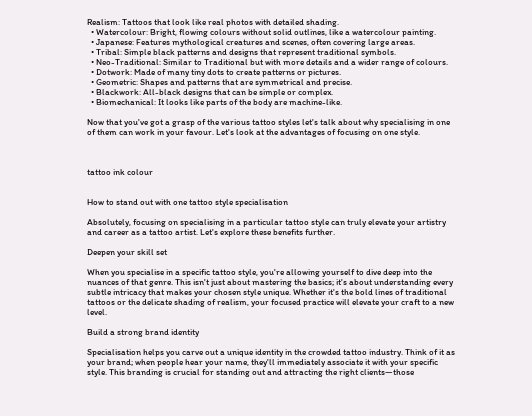Realism: Tattoos that look like real photos with detailed shading.
  • Watercolour: Bright, flowing colours without solid outlines, like a watercolour painting.
  • Japanese: Features mythological creatures and scenes, often covering large areas.
  • Tribal: Simple black patterns and designs that represent traditional symbols.
  • Neo-Traditional: Similar to Traditional but with more details and a wider range of colours.
  • Dotwork: Made of many tiny dots to create patterns or pictures.
  • Geometric: Shapes and patterns that are symmetrical and precise.
  • Blackwork: All-black designs that can be simple or complex.
  • Biomechanical: It looks like parts of the body are machine-like.

Now that you've got a grasp of the various tattoo styles let's talk about why specialising in one of them can work in your favour. Let's look at the advantages of focusing on one style.



tattoo ink colour


How to stand out with one tattoo style specialisation

Absolutely, focusing on specialising in a particular tattoo style can truly elevate your artistry and career as a tattoo artist. Let's explore these benefits further.

Deepen your skill set

When you specialise in a specific tattoo style, you're allowing yourself to dive deep into the nuances of that genre. This isn't just about mastering the basics; it's about understanding every subtle intricacy that makes your chosen style unique. Whether it's the bold lines of traditional tattoos or the delicate shading of realism, your focused practice will elevate your craft to a new level.

Build a strong brand identity

Specialisation helps you carve out a unique identity in the crowded tattoo industry. Think of it as your brand; when people hear your name, they'll immediately associate it with your specific style. This branding is crucial for standing out and attracting the right clients—those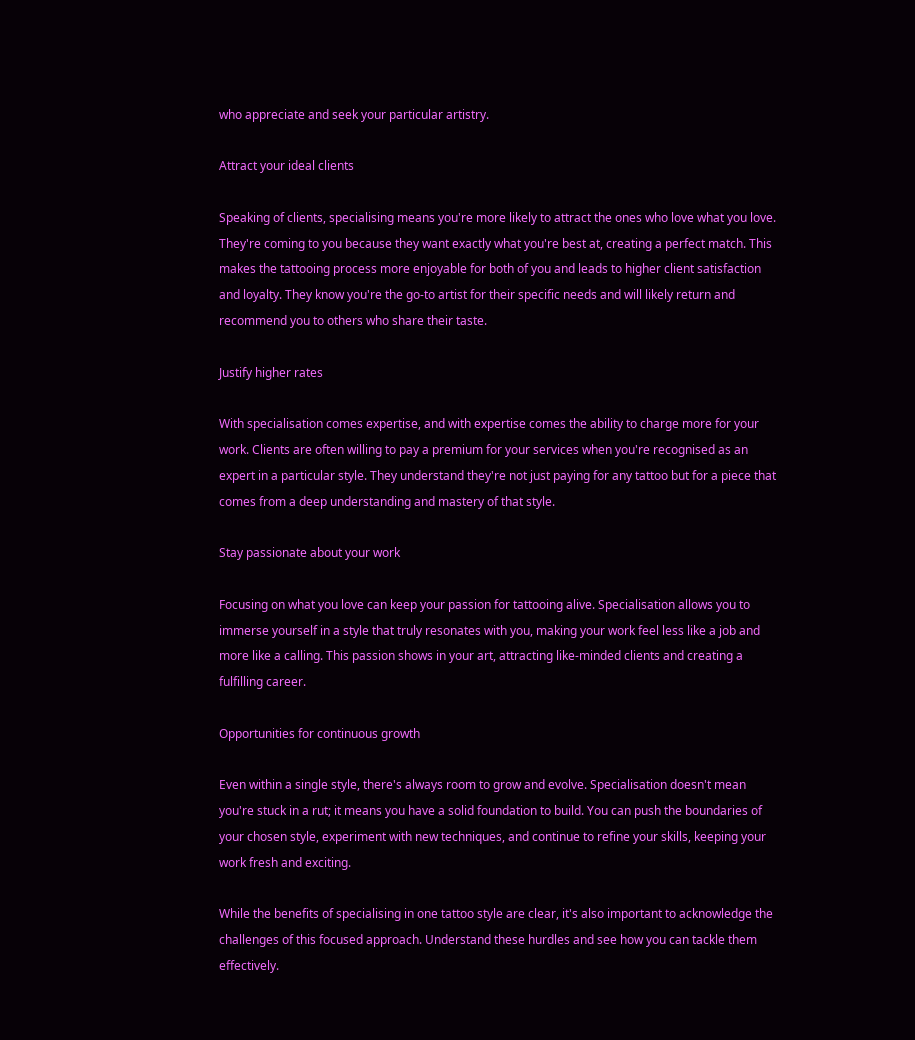who appreciate and seek your particular artistry.

Attract your ideal clients

Speaking of clients, specialising means you're more likely to attract the ones who love what you love. They're coming to you because they want exactly what you're best at, creating a perfect match. This makes the tattooing process more enjoyable for both of you and leads to higher client satisfaction and loyalty. They know you're the go-to artist for their specific needs and will likely return and recommend you to others who share their taste.

Justify higher rates

With specialisation comes expertise, and with expertise comes the ability to charge more for your work. Clients are often willing to pay a premium for your services when you're recognised as an expert in a particular style. They understand they're not just paying for any tattoo but for a piece that comes from a deep understanding and mastery of that style.

Stay passionate about your work

Focusing on what you love can keep your passion for tattooing alive. Specialisation allows you to immerse yourself in a style that truly resonates with you, making your work feel less like a job and more like a calling. This passion shows in your art, attracting like-minded clients and creating a fulfilling career.

Opportunities for continuous growth

Even within a single style, there's always room to grow and evolve. Specialisation doesn't mean you're stuck in a rut; it means you have a solid foundation to build. You can push the boundaries of your chosen style, experiment with new techniques, and continue to refine your skills, keeping your work fresh and exciting.

While the benefits of specialising in one tattoo style are clear, it's also important to acknowledge the challenges of this focused approach. Understand these hurdles and see how you can tackle them effectively.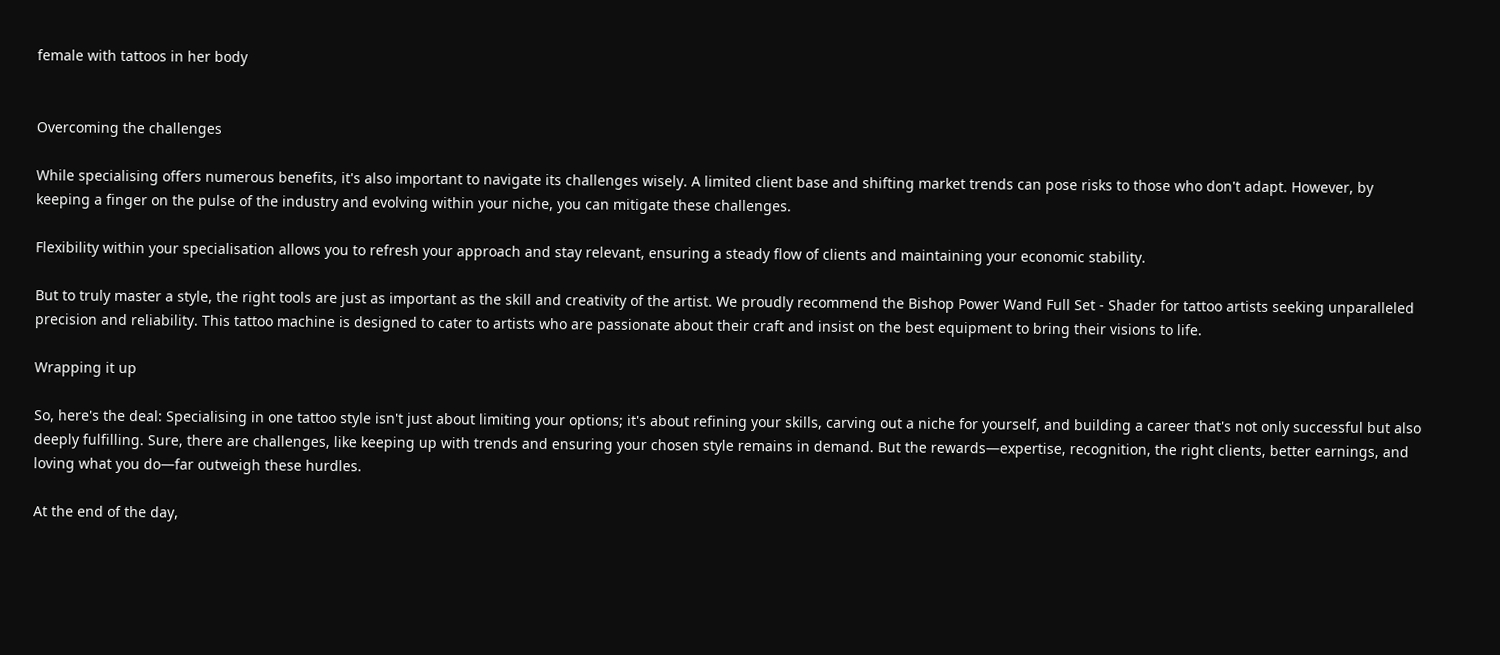female with tattoos in her body


Overcoming the challenges

While specialising offers numerous benefits, it's also important to navigate its challenges wisely. A limited client base and shifting market trends can pose risks to those who don't adapt. However, by keeping a finger on the pulse of the industry and evolving within your niche, you can mitigate these challenges.

Flexibility within your specialisation allows you to refresh your approach and stay relevant, ensuring a steady flow of clients and maintaining your economic stability.

But to truly master a style, the right tools are just as important as the skill and creativity of the artist. We proudly recommend the Bishop Power Wand Full Set - Shader for tattoo artists seeking unparalleled precision and reliability. This tattoo machine is designed to cater to artists who are passionate about their craft and insist on the best equipment to bring their visions to life.

Wrapping it up

So, here's the deal: Specialising in one tattoo style isn't just about limiting your options; it's about refining your skills, carving out a niche for yourself, and building a career that's not only successful but also deeply fulfilling. Sure, there are challenges, like keeping up with trends and ensuring your chosen style remains in demand. But the rewards—expertise, recognition, the right clients, better earnings, and loving what you do—far outweigh these hurdles.

At the end of the day,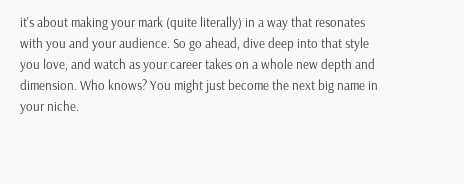it's about making your mark (quite literally) in a way that resonates with you and your audience. So go ahead, dive deep into that style you love, and watch as your career takes on a whole new depth and dimension. Who knows? You might just become the next big name in your niche.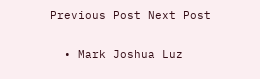Previous Post Next Post

  • Mark Joshua Luz